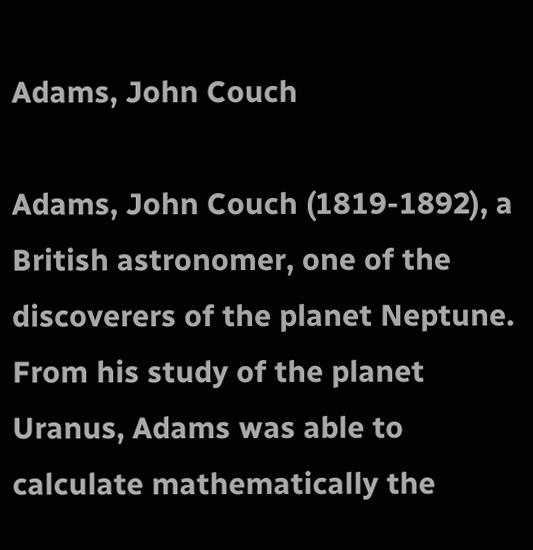Adams, John Couch

Adams, John Couch (1819-1892), a British astronomer, one of the discoverers of the planet Neptune. From his study of the planet Uranus, Adams was able to calculate mathematically the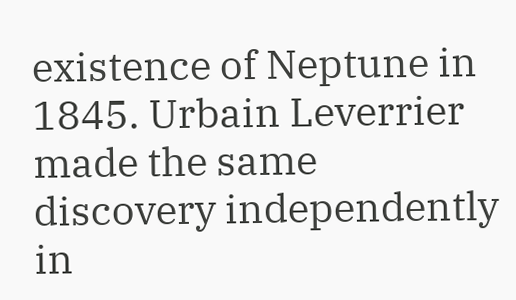existence of Neptune in 1845. Urbain Leverrier made the same discovery independently in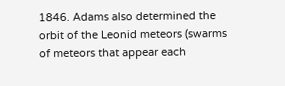1846. Adams also determined the orbit of the Leonid meteors (swarms of meteors that appear each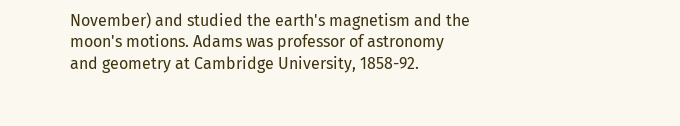November) and studied the earth's magnetism and the moon's motions. Adams was professor of astronomy and geometry at Cambridge University, 1858-92.